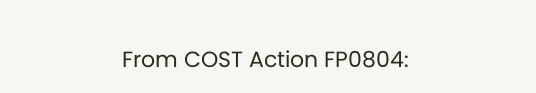From COST Action FP0804: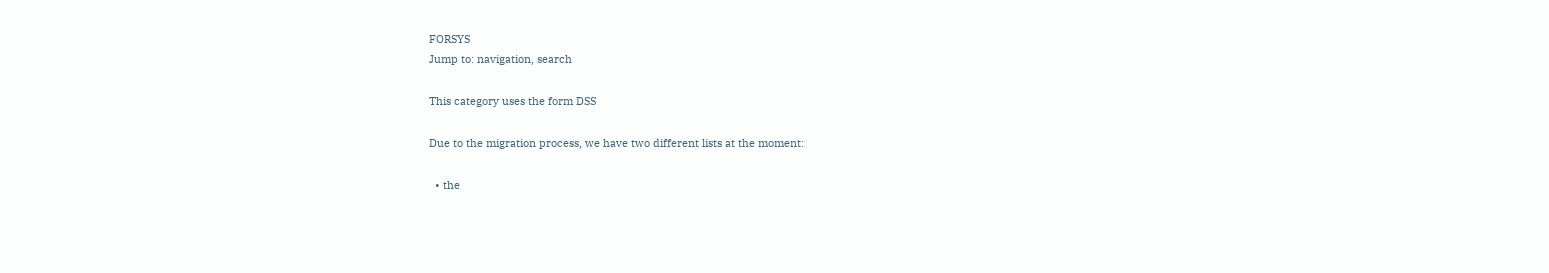FORSYS
Jump to: navigation, search

This category uses the form DSS

Due to the migration process, we have two different lists at the moment:

  • the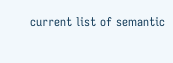current list of semantic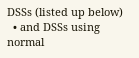DSSs (listed up below)
  • and DSSs using normal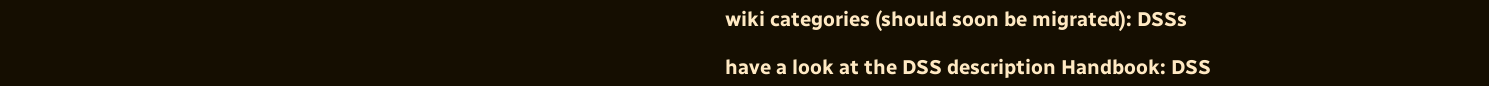wiki categories (should soon be migrated): DSSs

have a look at the DSS description Handbook: DSS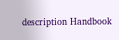description Handbook